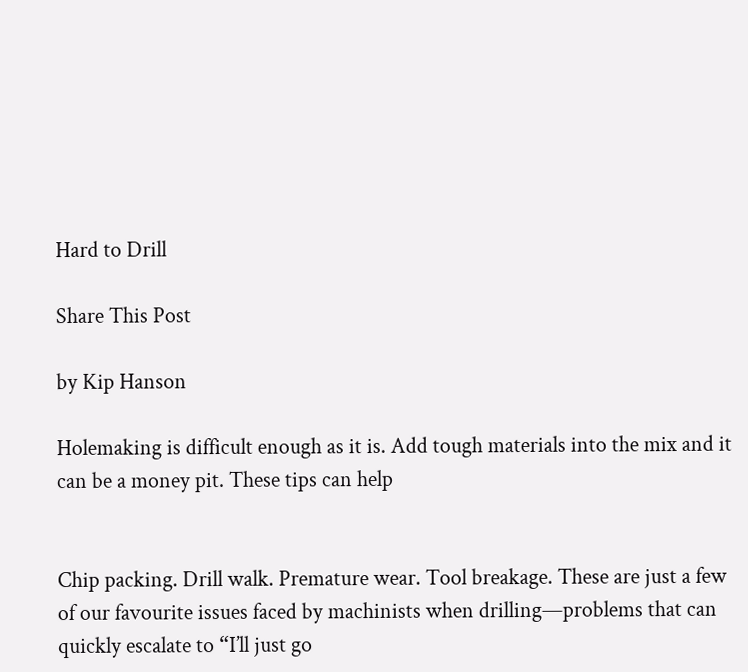Hard to Drill

Share This Post

by Kip Hanson

Holemaking is difficult enough as it is. Add tough materials into the mix and it can be a money pit. These tips can help


Chip packing. Drill walk. Premature wear. Tool breakage. These are just a few of our favourite issues faced by machinists when drilling—problems that can quickly escalate to “I’ll just go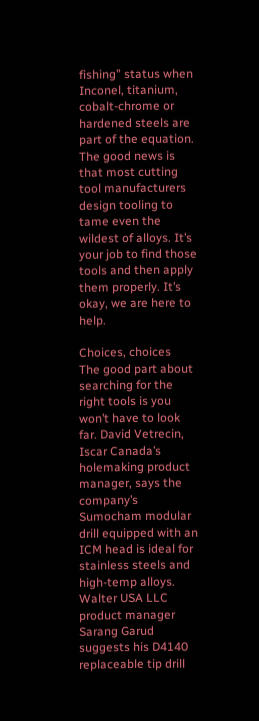fishing” status when Inconel, titanium, cobalt-chrome or hardened steels are part of the equation. The good news is that most cutting tool manufacturers design tooling to tame even the wildest of alloys. It’s your job to find those tools and then apply them properly. It’s okay, we are here to help.

Choices, choices
The good part about searching for the right tools is you won’t have to look far. David Vetrecin, Iscar Canada’s holemaking product manager, says the company’s Sumocham modular drill equipped with an ICM head is ideal for stainless steels and high-temp alloys. Walter USA LLC product manager Sarang Garud suggests his D4140 replaceable tip drill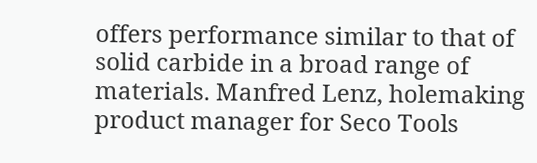offers performance similar to that of solid carbide in a broad range of materials. Manfred Lenz, holemaking product manager for Seco Tools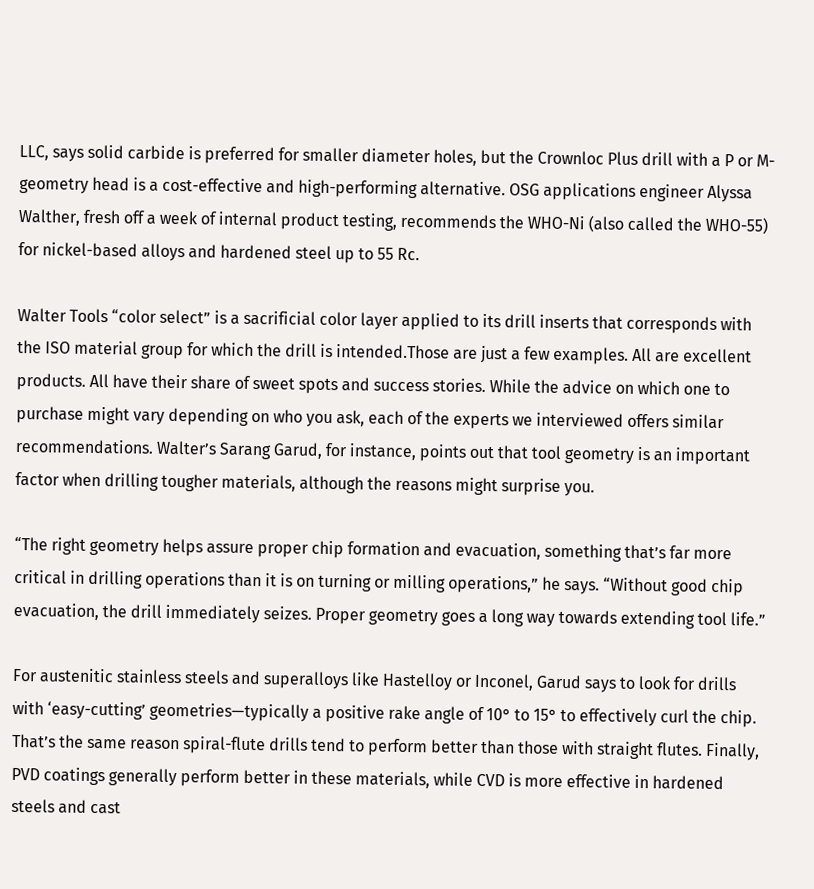LLC, says solid carbide is preferred for smaller diameter holes, but the Crownloc Plus drill with a P or M-geometry head is a cost-effective and high-performing alternative. OSG applications engineer Alyssa Walther, fresh off a week of internal product testing, recommends the WHO-Ni (also called the WHO-55) for nickel-based alloys and hardened steel up to 55 Rc.

Walter Tools “color select” is a sacrificial color layer applied to its drill inserts that corresponds with the ISO material group for which the drill is intended.Those are just a few examples. All are excellent products. All have their share of sweet spots and success stories. While the advice on which one to purchase might vary depending on who you ask, each of the experts we interviewed offers similar recommendations. Walter’s Sarang Garud, for instance, points out that tool geometry is an important factor when drilling tougher materials, although the reasons might surprise you.

“The right geometry helps assure proper chip formation and evacuation, something that’s far more critical in drilling operations than it is on turning or milling operations,” he says. “Without good chip evacuation, the drill immediately seizes. Proper geometry goes a long way towards extending tool life.”

For austenitic stainless steels and superalloys like Hastelloy or Inconel, Garud says to look for drills with ‘easy-cutting’ geometries—typically a positive rake angle of 10° to 15° to effectively curl the chip. That’s the same reason spiral-flute drills tend to perform better than those with straight flutes. Finally, PVD coatings generally perform better in these materials, while CVD is more effective in hardened steels and cast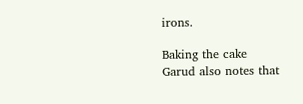irons.

Baking the cake
Garud also notes that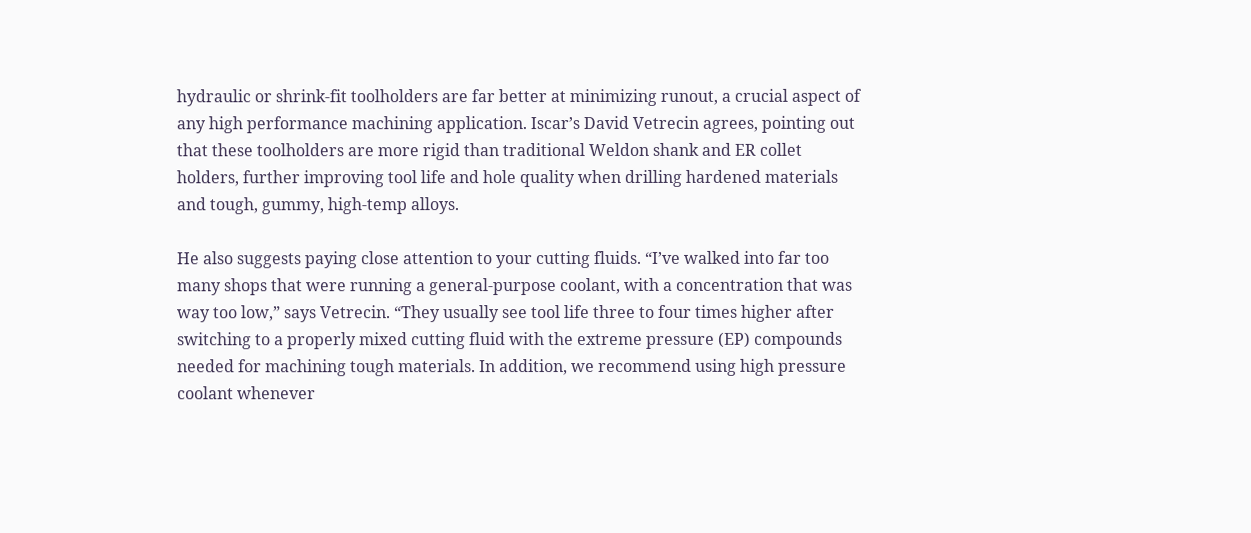hydraulic or shrink-fit toolholders are far better at minimizing runout, a crucial aspect of any high performance machining application. Iscar’s David Vetrecin agrees, pointing out that these toolholders are more rigid than traditional Weldon shank and ER collet holders, further improving tool life and hole quality when drilling hardened materials and tough, gummy, high-temp alloys.

He also suggests paying close attention to your cutting fluids. “I’ve walked into far too many shops that were running a general-purpose coolant, with a concentration that was way too low,” says Vetrecin. “They usually see tool life three to four times higher after switching to a properly mixed cutting fluid with the extreme pressure (EP) compounds needed for machining tough materials. In addition, we recommend using high pressure coolant whenever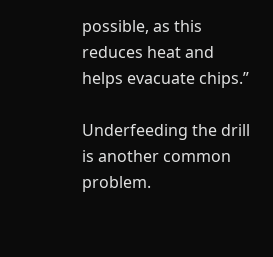possible, as this reduces heat and helps evacuate chips.”

Underfeeding the drill is another common problem.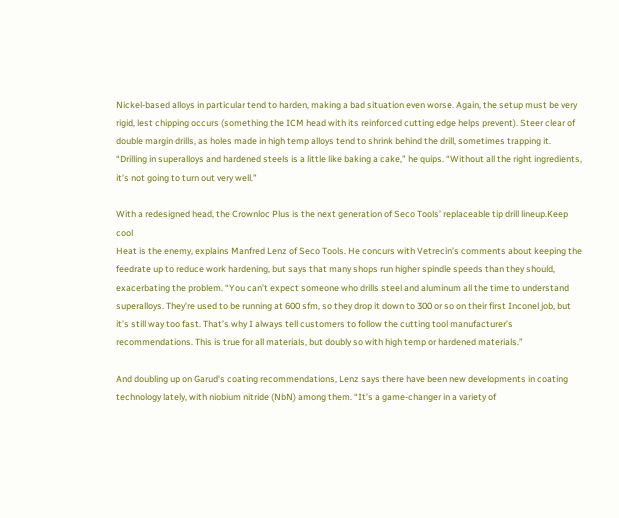Nickel-based alloys in particular tend to harden, making a bad situation even worse. Again, the setup must be very rigid, lest chipping occurs (something the ICM head with its reinforced cutting edge helps prevent). Steer clear of double margin drills, as holes made in high temp alloys tend to shrink behind the drill, sometimes trapping it. “Drilling in superalloys and hardened steels is a little like baking a cake,” he quips. “Without all the right ingredients, it’s not going to turn out very well.”

With a redesigned head, the Crownloc Plus is the next generation of Seco Tools’ replaceable tip drill lineup.Keep cool
Heat is the enemy, explains Manfred Lenz of Seco Tools. He concurs with Vetrecin’s comments about keeping the feedrate up to reduce work hardening, but says that many shops run higher spindle speeds than they should, exacerbating the problem. “You can’t expect someone who drills steel and aluminum all the time to understand superalloys. They’re used to be running at 600 sfm, so they drop it down to 300 or so on their first Inconel job, but it’s still way too fast. That’s why I always tell customers to follow the cutting tool manufacturer’s recommendations. This is true for all materials, but doubly so with high temp or hardened materials.”

And doubling up on Garud’s coating recommendations, Lenz says there have been new developments in coating technology lately, with niobium nitride (NbN) among them. “It’s a game-changer in a variety of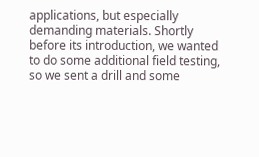applications, but especially demanding materials. Shortly before its introduction, we wanted to do some additional field testing, so we sent a drill and some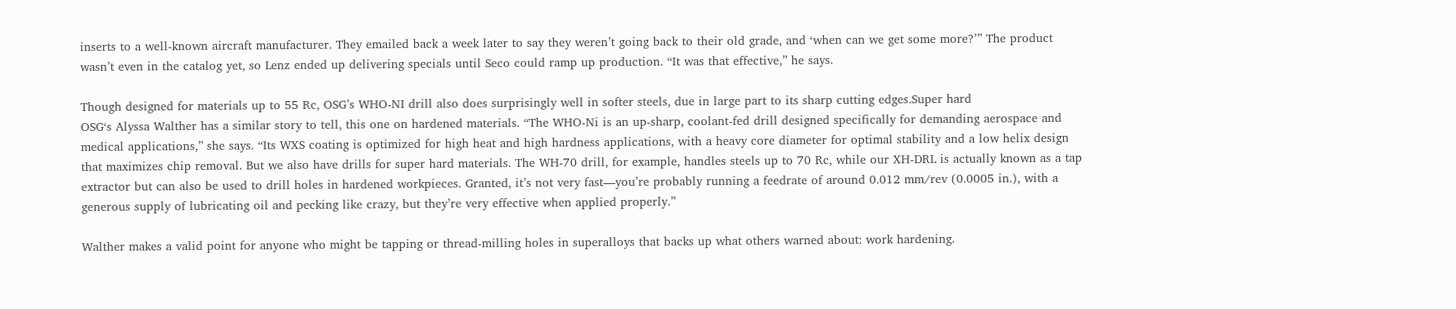inserts to a well-known aircraft manufacturer. They emailed back a week later to say they weren’t going back to their old grade, and ‘when can we get some more?’” The product wasn’t even in the catalog yet, so Lenz ended up delivering specials until Seco could ramp up production. “It was that effective,” he says.

Though designed for materials up to 55 Rc, OSG’s WHO-NI drill also does surprisingly well in softer steels, due in large part to its sharp cutting edges.Super hard
OSG‘s Alyssa Walther has a similar story to tell, this one on hardened materials. “The WHO-Ni is an up-sharp, coolant-fed drill designed specifically for demanding aerospace and medical applications,” she says. “Its WXS coating is optimized for high heat and high hardness applications, with a heavy core diameter for optimal stability and a low helix design that maximizes chip removal. But we also have drills for super hard materials. The WH-70 drill, for example, handles steels up to 70 Rc, while our XH-DRL is actually known as a tap extractor but can also be used to drill holes in hardened workpieces. Granted, it’s not very fast—you’re probably running a feedrate of around 0.012 mm/rev (0.0005 in.), with a generous supply of lubricating oil and pecking like crazy, but they’re very effective when applied properly.”

Walther makes a valid point for anyone who might be tapping or thread-milling holes in superalloys that backs up what others warned about: work hardening.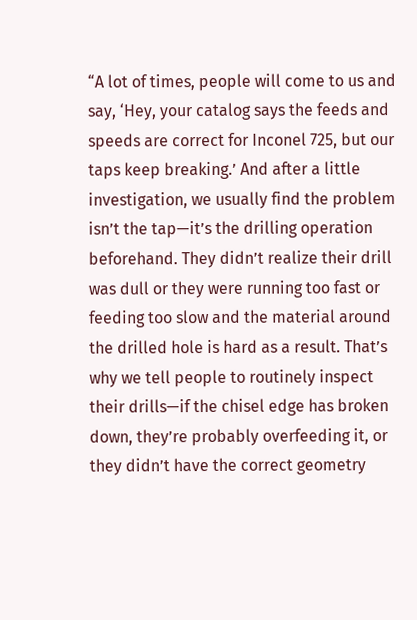“A lot of times, people will come to us and say, ‘Hey, your catalog says the feeds and speeds are correct for Inconel 725, but our taps keep breaking.’ And after a little investigation, we usually find the problem isn’t the tap—it’s the drilling operation beforehand. They didn’t realize their drill was dull or they were running too fast or feeding too slow and the material around the drilled hole is hard as a result. That’s why we tell people to routinely inspect their drills—if the chisel edge has broken down, they’re probably overfeeding it, or they didn’t have the correct geometry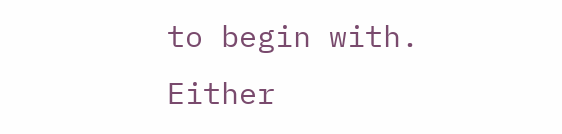to begin with. Either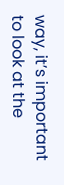way, it’s important to look at the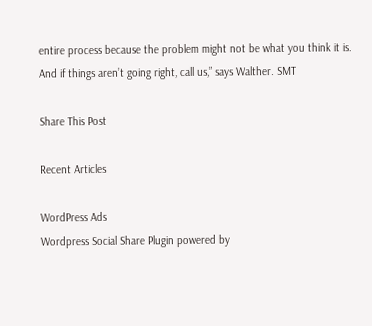entire process because the problem might not be what you think it is. And if things aren’t going right, call us,” says Walther. SMT

Share This Post

Recent Articles

WordPress Ads
Wordpress Social Share Plugin powered by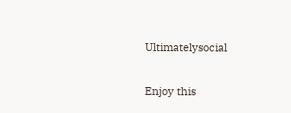Ultimatelysocial

Enjoy this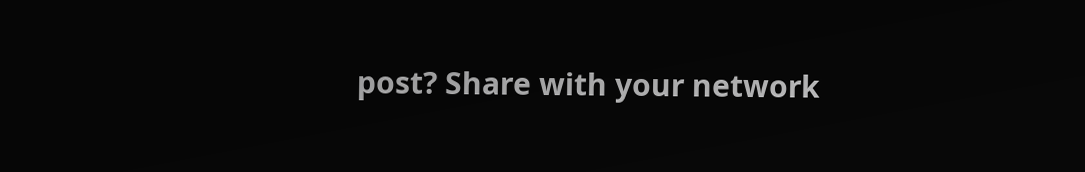post? Share with your network